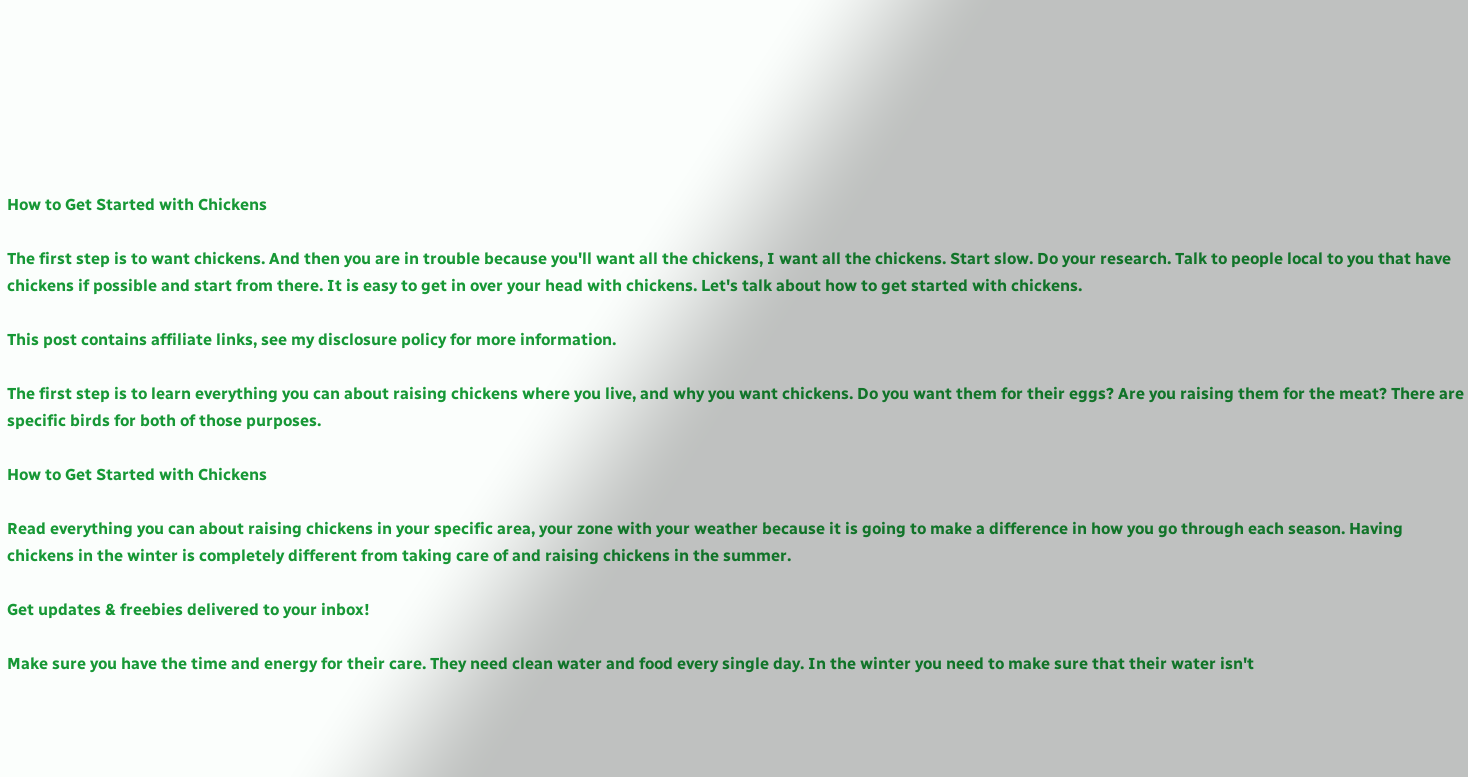How to Get Started with Chickens

The first step is to want chickens. And then you are in trouble because you'll want all the chickens, I want all the chickens. Start slow. Do your research. Talk to people local to you that have chickens if possible and start from there. It is easy to get in over your head with chickens. Let's talk about how to get started with chickens.

This post contains affiliate links, see my disclosure policy for more information.

The first step is to learn everything you can about raising chickens where you live, and why you want chickens. Do you want them for their eggs? Are you raising them for the meat? There are specific birds for both of those purposes.

How to Get Started with Chickens

Read everything you can about raising chickens in your specific area, your zone with your weather because it is going to make a difference in how you go through each season. Having chickens in the winter is completely different from taking care of and raising chickens in the summer.

Get updates & freebies delivered to your inbox!

Make sure you have the time and energy for their care. They need clean water and food every single day. In the winter you need to make sure that their water isn't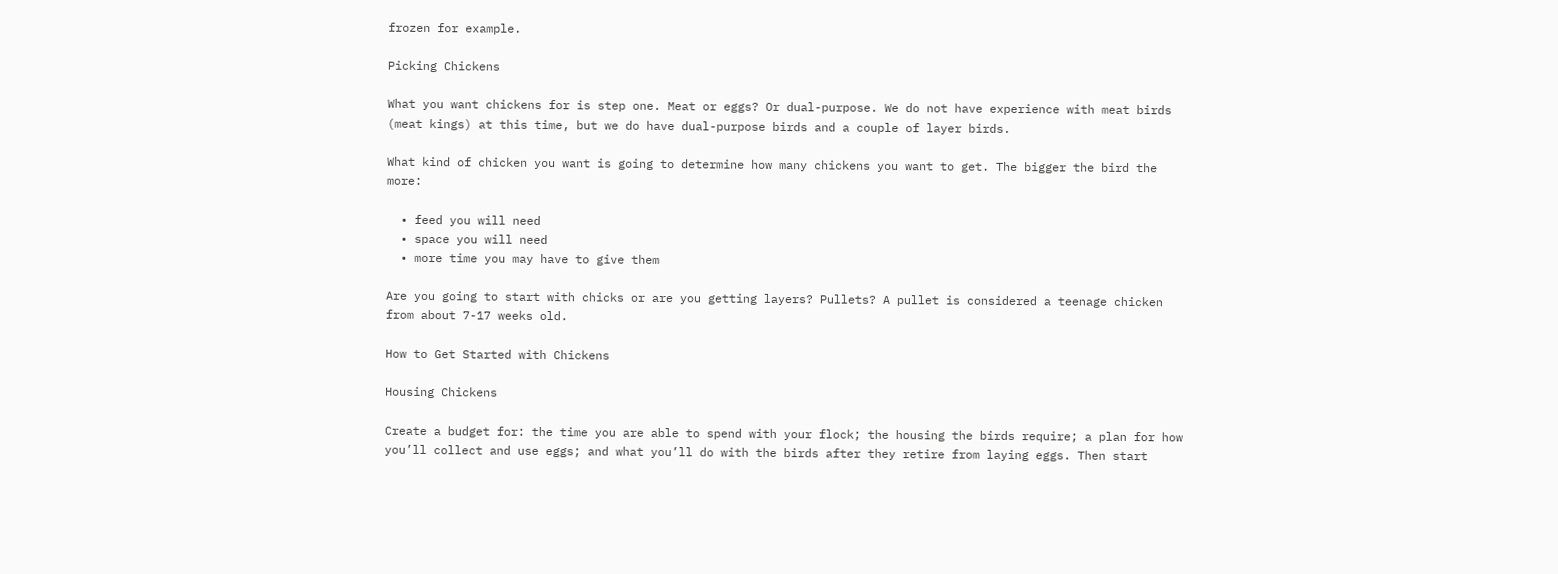frozen for example.

Picking Chickens

What you want chickens for is step one. Meat or eggs? Or dual-purpose. We do not have experience with meat birds (meat kings) at this time, but we do have dual-purpose birds and a couple of layer birds.

What kind of chicken you want is going to determine how many chickens you want to get. The bigger the bird the more:

  • feed you will need
  • space you will need
  • more time you may have to give them

Are you going to start with chicks or are you getting layers? Pullets? A pullet is considered a teenage chicken from about 7-17 weeks old.

How to Get Started with Chickens

Housing Chickens

Create a budget for: the time you are able to spend with your flock; the housing the birds require; a plan for how you’ll collect and use eggs; and what you’ll do with the birds after they retire from laying eggs. Then start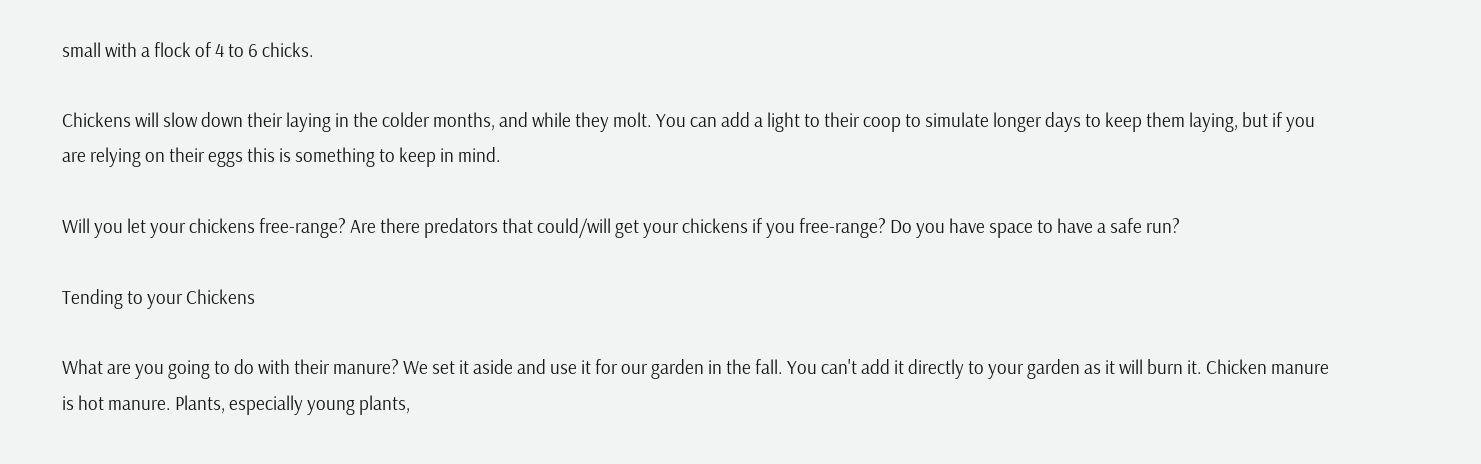small with a flock of 4 to 6 chicks.

Chickens will slow down their laying in the colder months, and while they molt. You can add a light to their coop to simulate longer days to keep them laying, but if you are relying on their eggs this is something to keep in mind.

Will you let your chickens free-range? Are there predators that could/will get your chickens if you free-range? Do you have space to have a safe run?

Tending to your Chickens

What are you going to do with their manure? We set it aside and use it for our garden in the fall. You can't add it directly to your garden as it will burn it. Chicken manure is hot manure. Plants, especially young plants,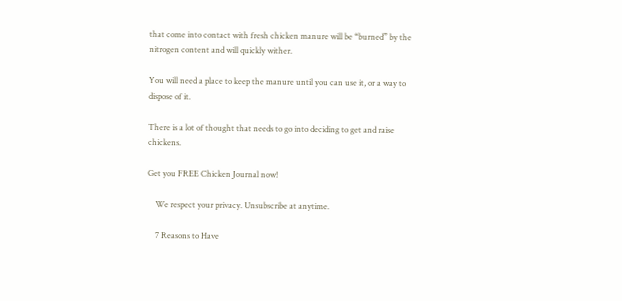that come into contact with fresh chicken manure will be “burned” by the nitrogen content and will quickly wither.

You will need a place to keep the manure until you can use it, or a way to dispose of it.

There is a lot of thought that needs to go into deciding to get and raise chickens.

Get you FREE Chicken Journal now!

    We respect your privacy. Unsubscribe at anytime.

    7 Reasons to Have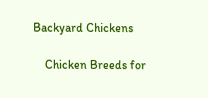Backyard Chickens

    Chicken Breeds for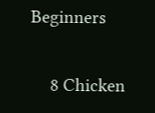Beginners

    8 Chicken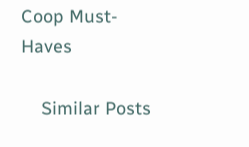Coop Must-Haves

    Similar Posts